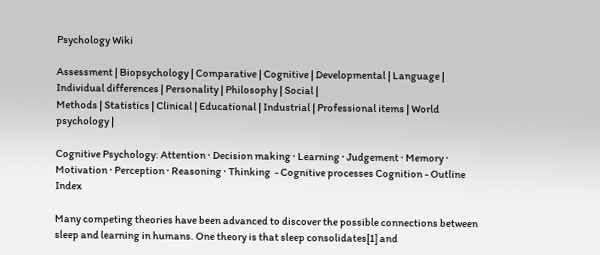Psychology Wiki

Assessment | Biopsychology | Comparative | Cognitive | Developmental | Language | Individual differences | Personality | Philosophy | Social |
Methods | Statistics | Clinical | Educational | Industrial | Professional items | World psychology |

Cognitive Psychology: Attention · Decision making · Learning · Judgement · Memory · Motivation · Perception · Reasoning · Thinking  - Cognitive processes Cognition - Outline Index

Many competing theories have been advanced to discover the possible connections between sleep and learning in humans. One theory is that sleep consolidates[1] and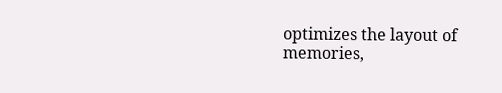optimizes the layout of memories,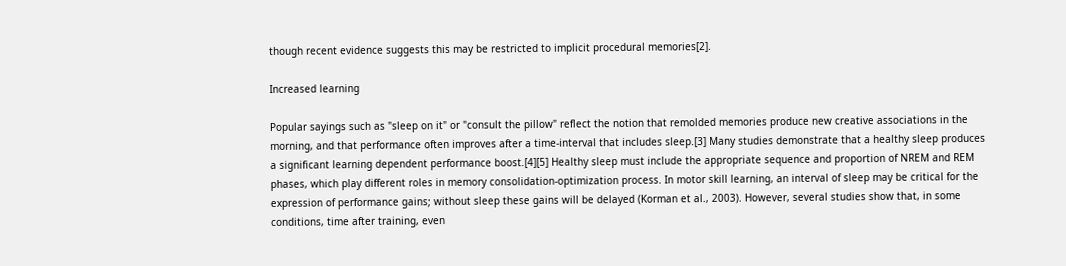though recent evidence suggests this may be restricted to implicit procedural memories[2].

Increased learning

Popular sayings such as "sleep on it" or "consult the pillow" reflect the notion that remolded memories produce new creative associations in the morning, and that performance often improves after a time-interval that includes sleep.[3] Many studies demonstrate that a healthy sleep produces a significant learning dependent performance boost.[4][5] Healthy sleep must include the appropriate sequence and proportion of NREM and REM phases, which play different roles in memory consolidation-optimization process. In motor skill learning, an interval of sleep may be critical for the expression of performance gains; without sleep these gains will be delayed (Korman et al., 2003). However, several studies show that, in some conditions, time after training, even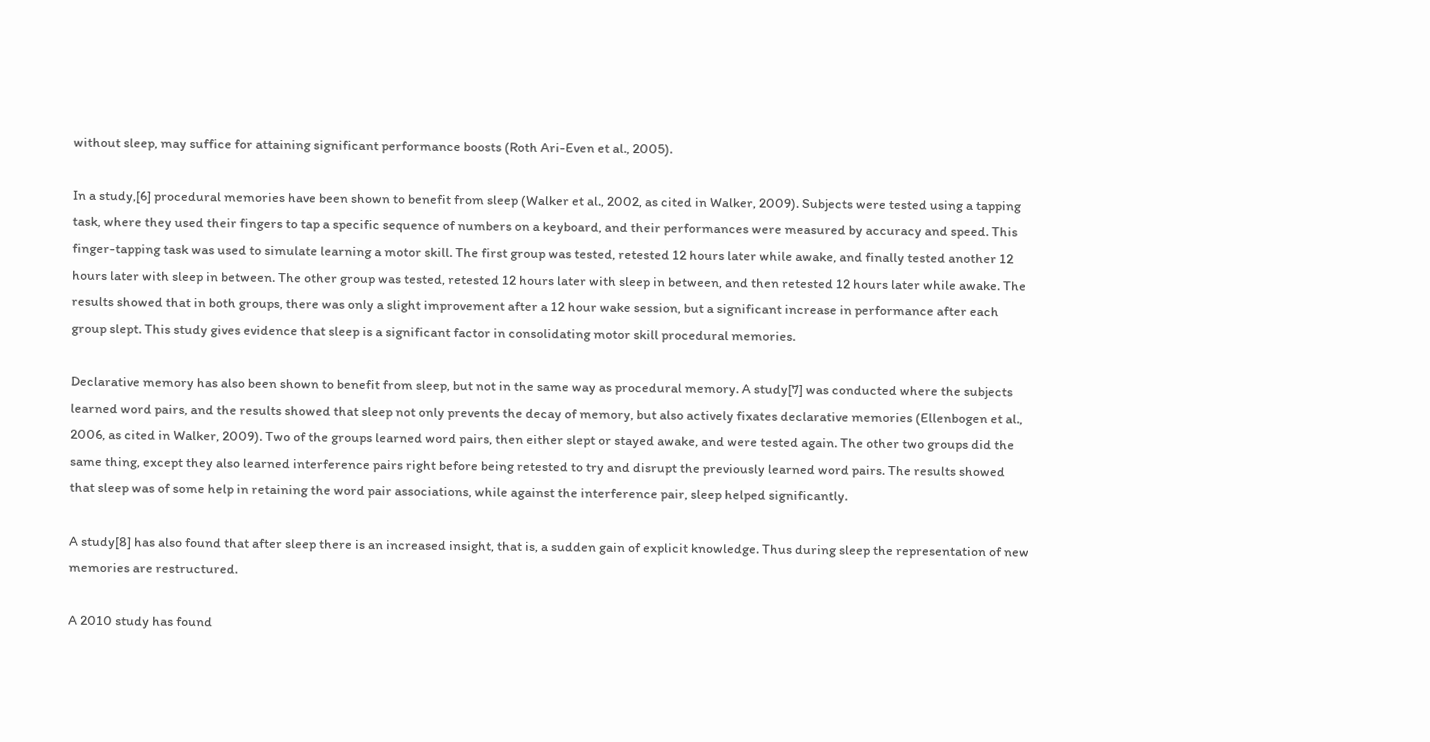without sleep, may suffice for attaining significant performance boosts (Roth Ari-Even et al., 2005).

In a study,[6] procedural memories have been shown to benefit from sleep (Walker et al., 2002, as cited in Walker, 2009). Subjects were tested using a tapping task, where they used their fingers to tap a specific sequence of numbers on a keyboard, and their performances were measured by accuracy and speed. This finger-tapping task was used to simulate learning a motor skill. The first group was tested, retested 12 hours later while awake, and finally tested another 12 hours later with sleep in between. The other group was tested, retested 12 hours later with sleep in between, and then retested 12 hours later while awake. The results showed that in both groups, there was only a slight improvement after a 12 hour wake session, but a significant increase in performance after each group slept. This study gives evidence that sleep is a significant factor in consolidating motor skill procedural memories.

Declarative memory has also been shown to benefit from sleep, but not in the same way as procedural memory. A study[7] was conducted where the subjects learned word pairs, and the results showed that sleep not only prevents the decay of memory, but also actively fixates declarative memories (Ellenbogen et al., 2006, as cited in Walker, 2009). Two of the groups learned word pairs, then either slept or stayed awake, and were tested again. The other two groups did the same thing, except they also learned interference pairs right before being retested to try and disrupt the previously learned word pairs. The results showed that sleep was of some help in retaining the word pair associations, while against the interference pair, sleep helped significantly.

A study[8] has also found that after sleep there is an increased insight, that is, a sudden gain of explicit knowledge. Thus during sleep the representation of new memories are restructured.

A 2010 study has found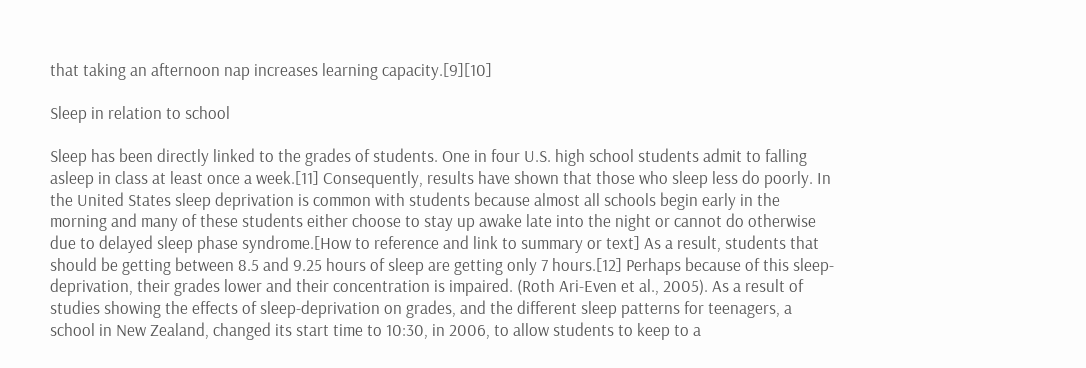that taking an afternoon nap increases learning capacity.[9][10]

Sleep in relation to school

Sleep has been directly linked to the grades of students. One in four U.S. high school students admit to falling asleep in class at least once a week.[11] Consequently, results have shown that those who sleep less do poorly. In the United States sleep deprivation is common with students because almost all schools begin early in the morning and many of these students either choose to stay up awake late into the night or cannot do otherwise due to delayed sleep phase syndrome.[How to reference and link to summary or text] As a result, students that should be getting between 8.5 and 9.25 hours of sleep are getting only 7 hours.[12] Perhaps because of this sleep-deprivation, their grades lower and their concentration is impaired. (Roth Ari-Even et al., 2005). As a result of studies showing the effects of sleep-deprivation on grades, and the different sleep patterns for teenagers, a school in New Zealand, changed its start time to 10:30, in 2006, to allow students to keep to a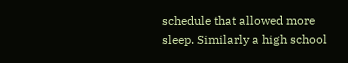schedule that allowed more sleep. Similarly a high school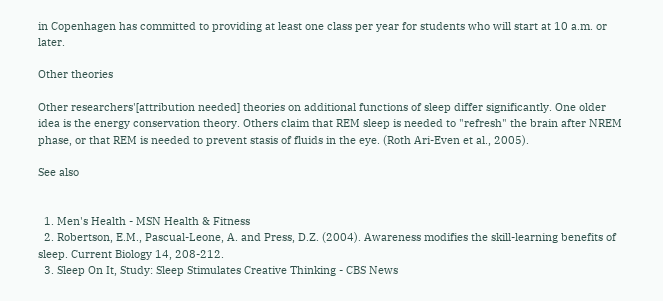in Copenhagen has committed to providing at least one class per year for students who will start at 10 a.m. or later.

Other theories

Other researchers'[attribution needed] theories on additional functions of sleep differ significantly. One older idea is the energy conservation theory. Others claim that REM sleep is needed to "refresh" the brain after NREM phase, or that REM is needed to prevent stasis of fluids in the eye. (Roth Ari-Even et al., 2005).

See also


  1. Men's Health - MSN Health & Fitness
  2. Robertson, E.M., Pascual-Leone, A. and Press, D.Z. (2004). Awareness modifies the skill-learning benefits of sleep. Current Biology 14, 208-212.
  3. Sleep On It, Study: Sleep Stimulates Creative Thinking - CBS News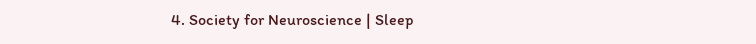4. Society for Neuroscience | Sleep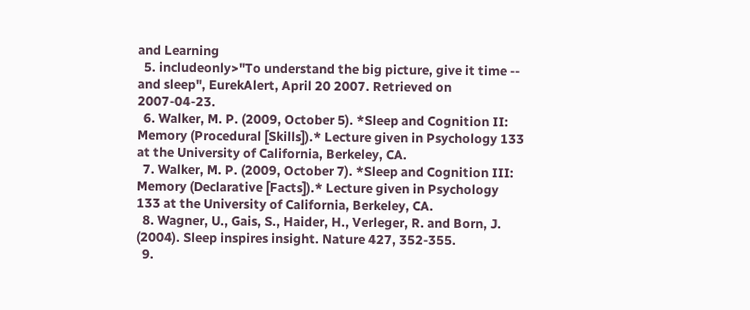and Learning
  5. includeonly>"To understand the big picture, give it time -- and sleep", EurekAlert, April 20 2007. Retrieved on 2007-04-23.
  6. Walker, M. P. (2009, October 5). *Sleep and Cognition II: Memory (Procedural [Skills]).* Lecture given in Psychology 133 at the University of California, Berkeley, CA.
  7. Walker, M. P. (2009, October 7). *Sleep and Cognition III: Memory (Declarative [Facts]).* Lecture given in Psychology 133 at the University of California, Berkeley, CA.
  8. Wagner, U., Gais, S., Haider, H., Verleger, R. and Born, J. (2004). Sleep inspires insight. Nature 427, 352-355.
  9.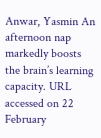Anwar, Yasmin An afternoon nap markedly boosts the brain’s learning capacity. URL accessed on 22 February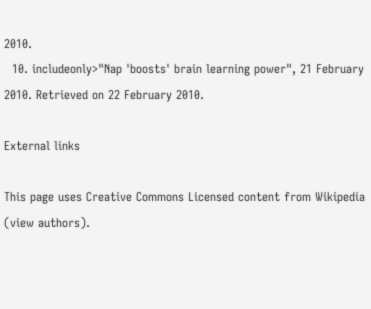2010.
  10. includeonly>"Nap 'boosts' brain learning power", 21 February 2010. Retrieved on 22 February 2010.

External links

This page uses Creative Commons Licensed content from Wikipedia (view authors).